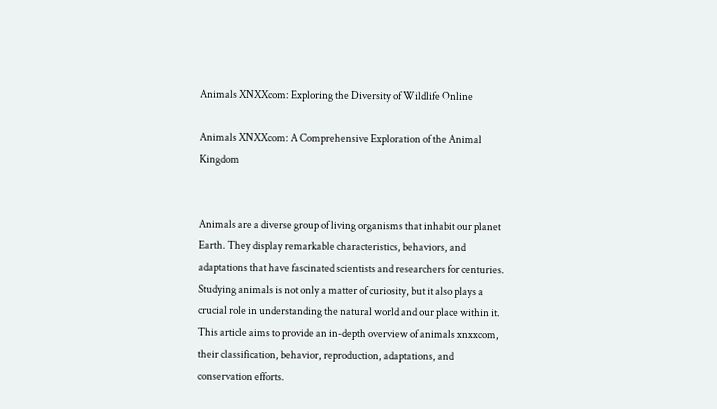Animals XNXXcom: Exploring the Diversity of Wildlife Online

Animals XNXXcom: A Comprehensive Exploration of the Animal Kingdom


Animals are a diverse group of living organisms that inhabit our planet Earth. They display remarkable characteristics, behaviors, and adaptations that have fascinated scientists and researchers for centuries. Studying animals is not only a matter of curiosity, but it also plays a crucial role in understanding the natural world and our place within it. This article aims to provide an in-depth overview of animals xnxxcom, their classification, behavior, reproduction, adaptations, and conservation efforts.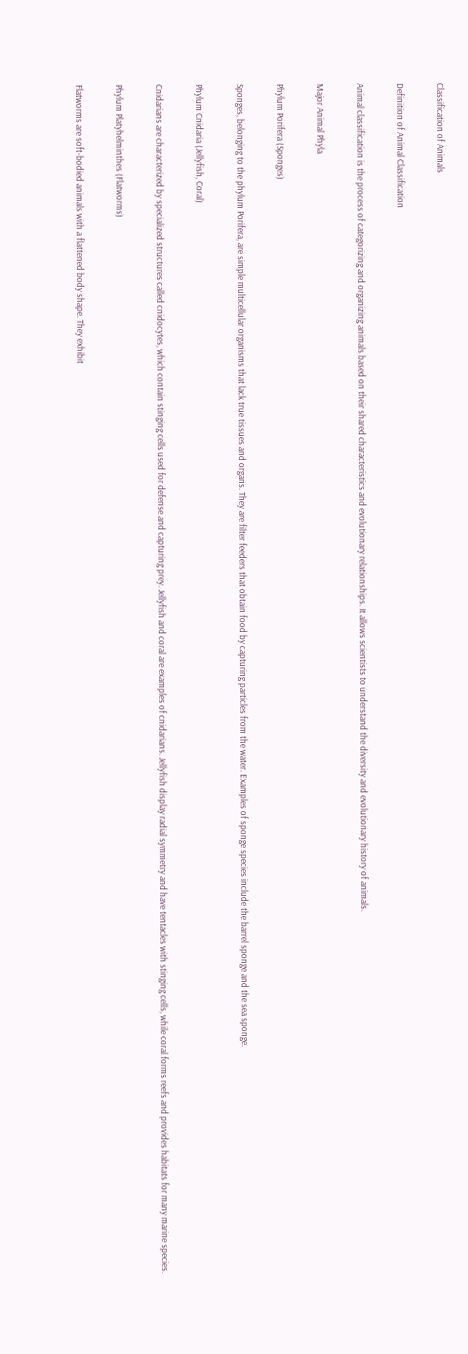Classification of Animals

Definition of Animal Classification

Animal classification is the process of categorizing and organizing animals based on their shared characteristics and evolutionary relationships. It allows scientists to understand the diversity and evolutionary history of animals.

Major Animal Phyla

Phylum Porifera (Sponges)

Sponges, belonging to the phylum Porifera, are simple multicellular organisms that lack true tissues and organs. They are filter feeders that obtain food by capturing particles from the water. Examples of sponge species include the barrel sponge and the sea sponge.

Phylum Cnidaria (Jellyfish, Coral)

Cnidarians are characterized by specialized structures called cnidocytes, which contain stinging cells used for defense and capturing prey. Jellyfish and coral are examples of cnidarians. Jellyfish display radial symmetry and have tentacles with stinging cells, while coral forms reefs and provides habitats for many marine species.

Phylum Platyhelminthes (Flatworms)

Flatworms are soft-bodied animals with a flattened body shape. They exhibit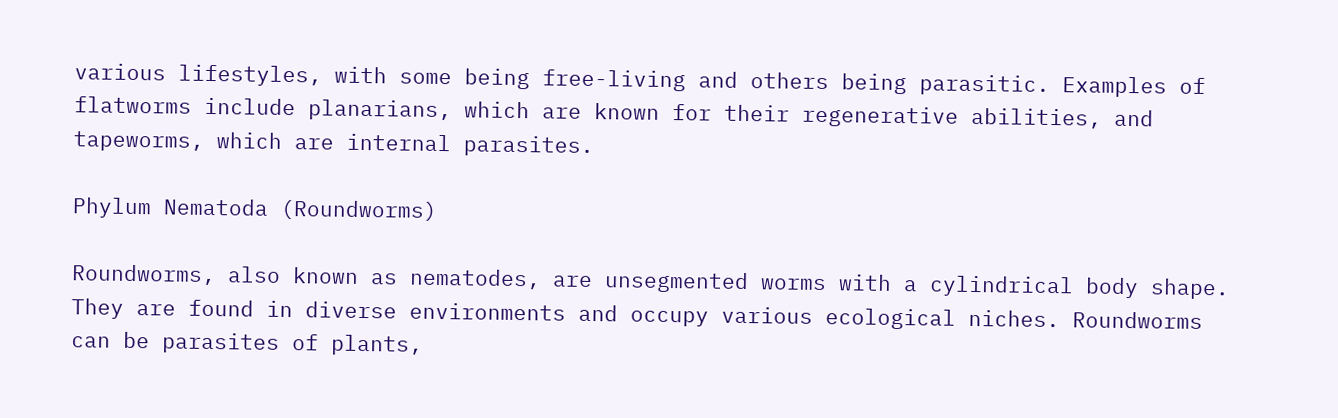various lifestyles, with some being free-living and others being parasitic. Examples of flatworms include planarians, which are known for their regenerative abilities, and tapeworms, which are internal parasites.

Phylum Nematoda (Roundworms)

Roundworms, also known as nematodes, are unsegmented worms with a cylindrical body shape. They are found in diverse environments and occupy various ecological niches. Roundworms can be parasites of plants,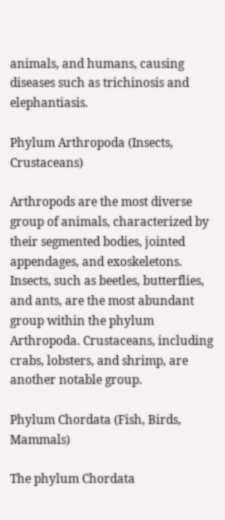animals, and humans, causing diseases such as trichinosis and elephantiasis.

Phylum Arthropoda (Insects, Crustaceans)

Arthropods are the most diverse group of animals, characterized by their segmented bodies, jointed appendages, and exoskeletons. Insects, such as beetles, butterflies, and ants, are the most abundant group within the phylum Arthropoda. Crustaceans, including crabs, lobsters, and shrimp, are another notable group.

Phylum Chordata (Fish, Birds, Mammals)

The phylum Chordata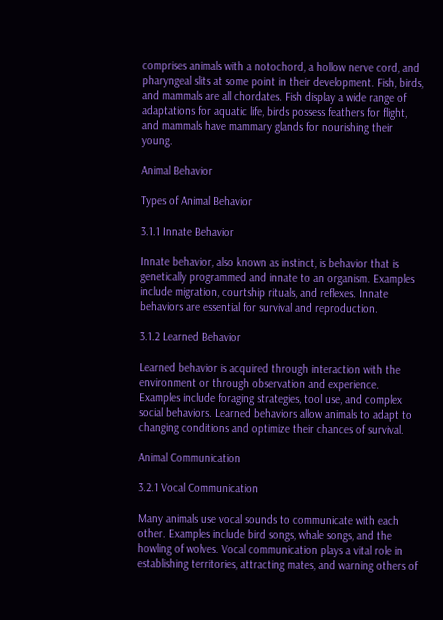comprises animals with a notochord, a hollow nerve cord, and pharyngeal slits at some point in their development. Fish, birds, and mammals are all chordates. Fish display a wide range of adaptations for aquatic life, birds possess feathers for flight, and mammals have mammary glands for nourishing their young.

Animal Behavior

Types of Animal Behavior

3.1.1 Innate Behavior

Innate behavior, also known as instinct, is behavior that is genetically programmed and innate to an organism. Examples include migration, courtship rituals, and reflexes. Innate behaviors are essential for survival and reproduction.

3.1.2 Learned Behavior

Learned behavior is acquired through interaction with the environment or through observation and experience. Examples include foraging strategies, tool use, and complex social behaviors. Learned behaviors allow animals to adapt to changing conditions and optimize their chances of survival.

Animal Communication

3.2.1 Vocal Communication

Many animals use vocal sounds to communicate with each other. Examples include bird songs, whale songs, and the howling of wolves. Vocal communication plays a vital role in establishing territories, attracting mates, and warning others of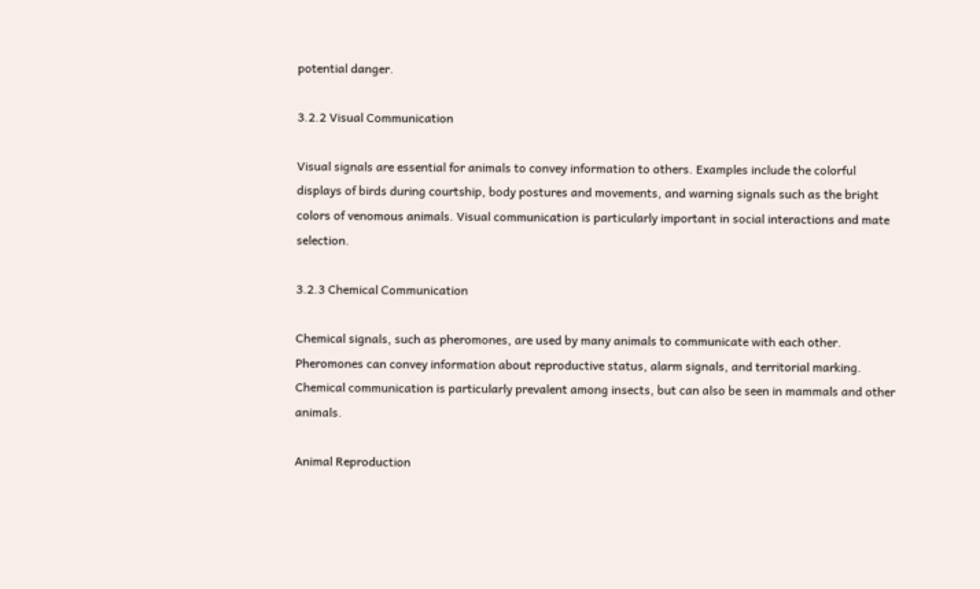potential danger.

3.2.2 Visual Communication

Visual signals are essential for animals to convey information to others. Examples include the colorful displays of birds during courtship, body postures and movements, and warning signals such as the bright colors of venomous animals. Visual communication is particularly important in social interactions and mate selection.

3.2.3 Chemical Communication

Chemical signals, such as pheromones, are used by many animals to communicate with each other. Pheromones can convey information about reproductive status, alarm signals, and territorial marking. Chemical communication is particularly prevalent among insects, but can also be seen in mammals and other animals.

Animal Reproduction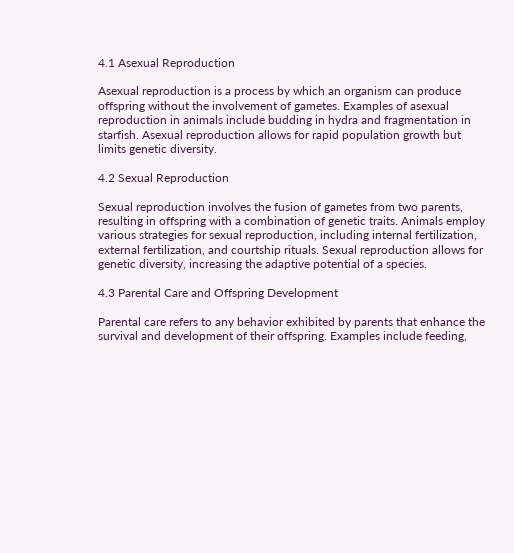4.1 Asexual Reproduction

Asexual reproduction is a process by which an organism can produce offspring without the involvement of gametes. Examples of asexual reproduction in animals include budding in hydra and fragmentation in starfish. Asexual reproduction allows for rapid population growth but limits genetic diversity.

4.2 Sexual Reproduction

Sexual reproduction involves the fusion of gametes from two parents, resulting in offspring with a combination of genetic traits. Animals employ various strategies for sexual reproduction, including internal fertilization, external fertilization, and courtship rituals. Sexual reproduction allows for genetic diversity, increasing the adaptive potential of a species.

4.3 Parental Care and Offspring Development

Parental care refers to any behavior exhibited by parents that enhance the survival and development of their offspring. Examples include feeding,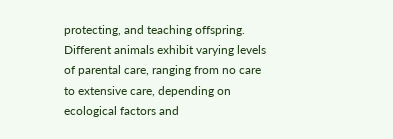protecting, and teaching offspring. Different animals exhibit varying levels of parental care, ranging from no care to extensive care, depending on ecological factors and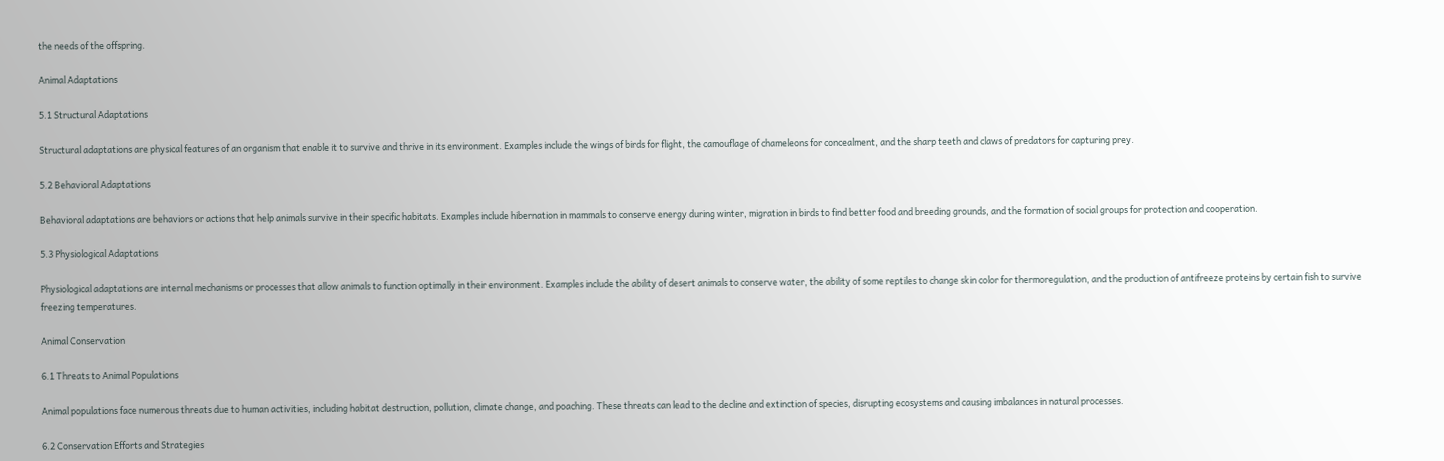the needs of the offspring.

Animal Adaptations

5.1 Structural Adaptations

Structural adaptations are physical features of an organism that enable it to survive and thrive in its environment. Examples include the wings of birds for flight, the camouflage of chameleons for concealment, and the sharp teeth and claws of predators for capturing prey.

5.2 Behavioral Adaptations

Behavioral adaptations are behaviors or actions that help animals survive in their specific habitats. Examples include hibernation in mammals to conserve energy during winter, migration in birds to find better food and breeding grounds, and the formation of social groups for protection and cooperation.

5.3 Physiological Adaptations

Physiological adaptations are internal mechanisms or processes that allow animals to function optimally in their environment. Examples include the ability of desert animals to conserve water, the ability of some reptiles to change skin color for thermoregulation, and the production of antifreeze proteins by certain fish to survive freezing temperatures.

Animal Conservation

6.1 Threats to Animal Populations

Animal populations face numerous threats due to human activities, including habitat destruction, pollution, climate change, and poaching. These threats can lead to the decline and extinction of species, disrupting ecosystems and causing imbalances in natural processes.

6.2 Conservation Efforts and Strategies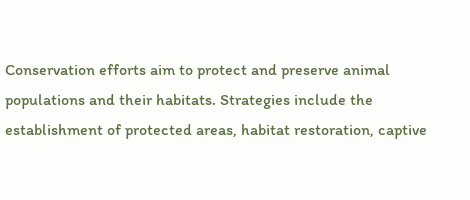Conservation efforts aim to protect and preserve animal populations and their habitats. Strategies include the establishment of protected areas, habitat restoration, captive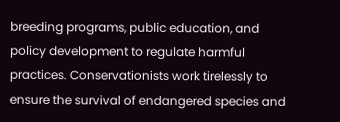breeding programs, public education, and policy development to regulate harmful practices. Conservationists work tirelessly to ensure the survival of endangered species and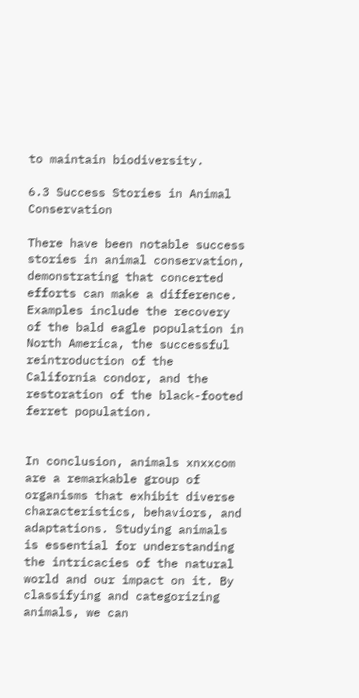to maintain biodiversity.

6.3 Success Stories in Animal Conservation

There have been notable success stories in animal conservation, demonstrating that concerted efforts can make a difference. Examples include the recovery of the bald eagle population in North America, the successful reintroduction of the California condor, and the restoration of the black-footed ferret population.


In conclusion, animals xnxxcom are a remarkable group of organisms that exhibit diverse characteristics, behaviors, and adaptations. Studying animals is essential for understanding the intricacies of the natural world and our impact on it. By classifying and categorizing animals, we can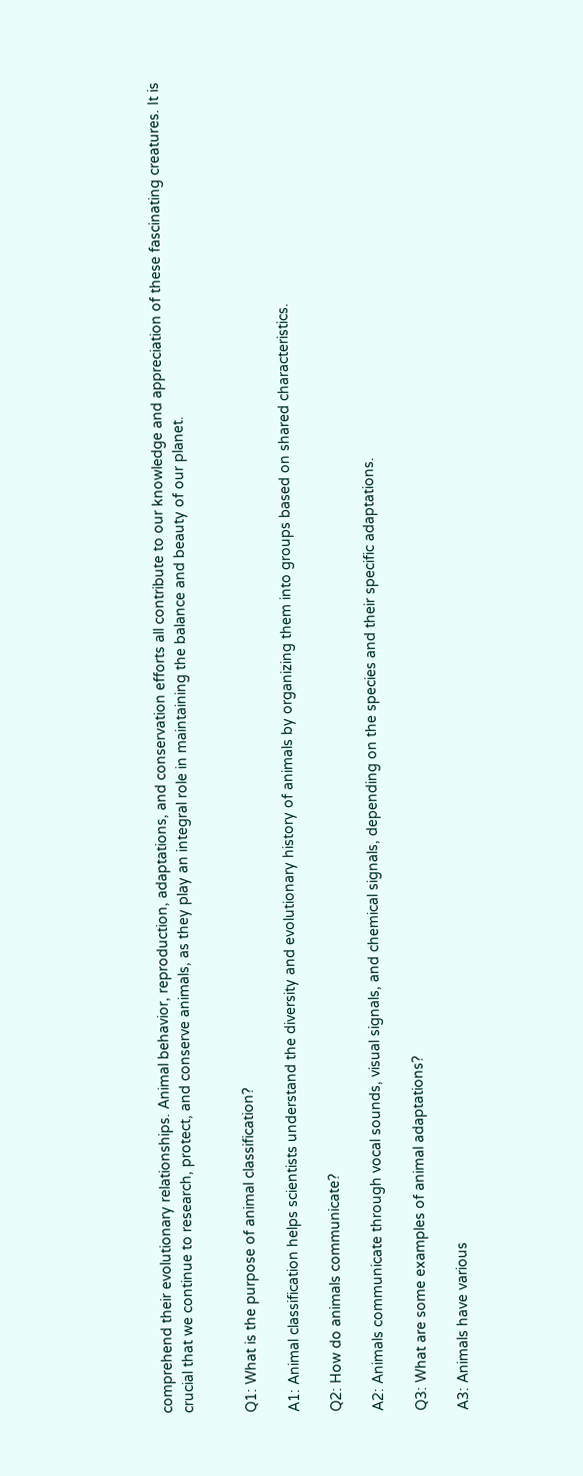comprehend their evolutionary relationships. Animal behavior, reproduction, adaptations, and conservation efforts all contribute to our knowledge and appreciation of these fascinating creatures. It is crucial that we continue to research, protect, and conserve animals, as they play an integral role in maintaining the balance and beauty of our planet.


Q1: What is the purpose of animal classification?

A1: Animal classification helps scientists understand the diversity and evolutionary history of animals by organizing them into groups based on shared characteristics.

Q2: How do animals communicate?

A2: Animals communicate through vocal sounds, visual signals, and chemical signals, depending on the species and their specific adaptations.

Q3: What are some examples of animal adaptations?

A3: Animals have various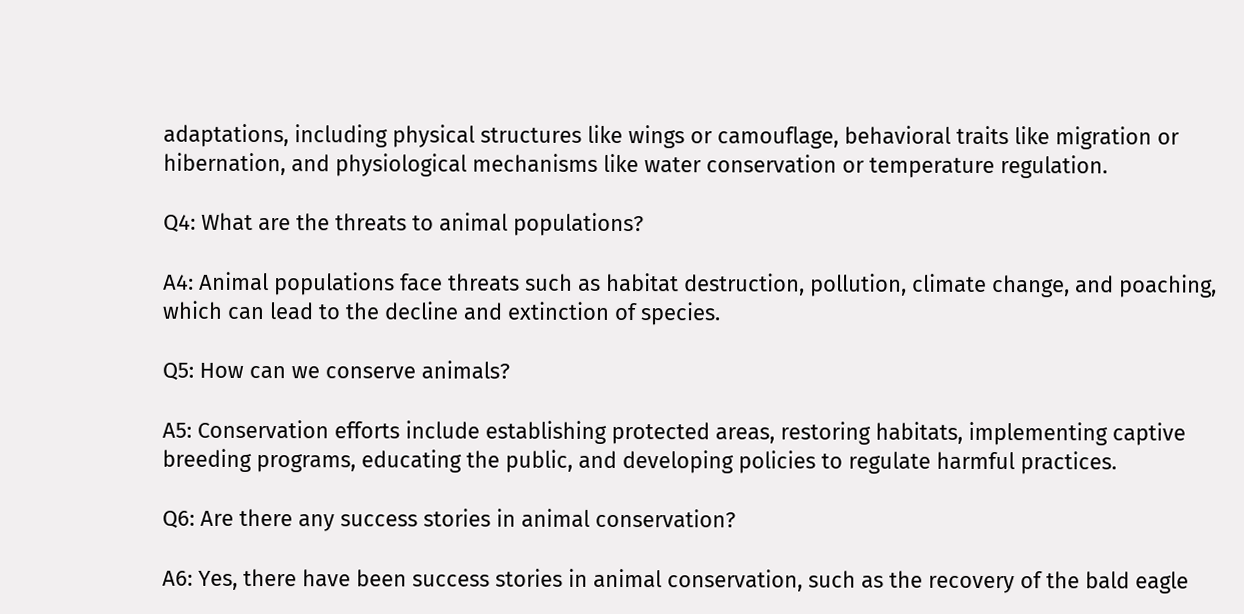adaptations, including physical structures like wings or camouflage, behavioral traits like migration or hibernation, and physiological mechanisms like water conservation or temperature regulation.

Q4: What are the threats to animal populations?

A4: Animal populations face threats such as habitat destruction, pollution, climate change, and poaching, which can lead to the decline and extinction of species.

Q5: How can we conserve animals?

A5: Conservation efforts include establishing protected areas, restoring habitats, implementing captive breeding programs, educating the public, and developing policies to regulate harmful practices.

Q6: Are there any success stories in animal conservation?

A6: Yes, there have been success stories in animal conservation, such as the recovery of the bald eagle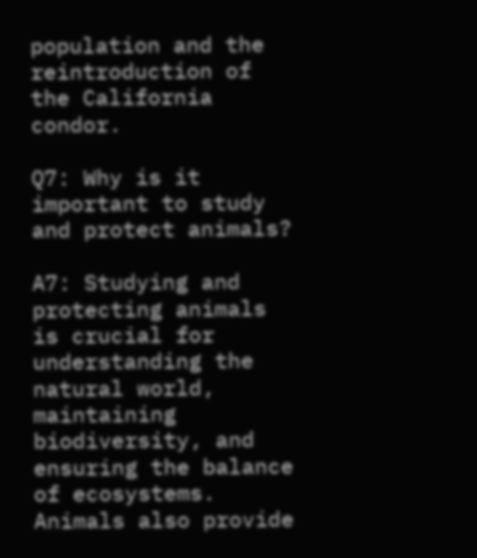population and the reintroduction of the California condor.

Q7: Why is it important to study and protect animals?

A7: Studying and protecting animals is crucial for understanding the natural world, maintaining biodiversity, and ensuring the balance of ecosystems. Animals also provide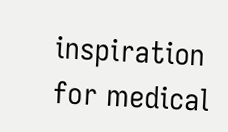inspiration for medical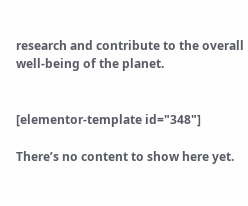research and contribute to the overall well-being of the planet.


[elementor-template id="348"]

There’s no content to show here yet.